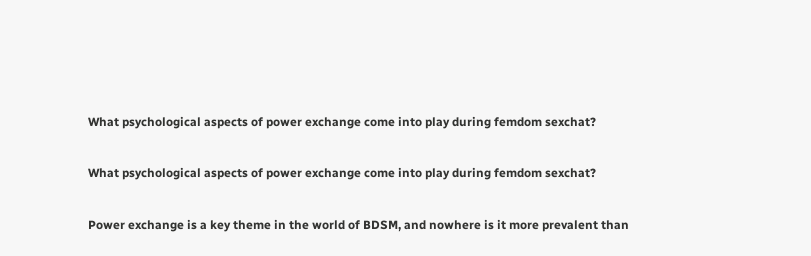What psychological aspects of power exchange come into play during femdom sexchat?

What psychological aspects of power exchange come into play during femdom sexchat?

Power exchange is a key theme in the world of BDSM, and nowhere is it more prevalent than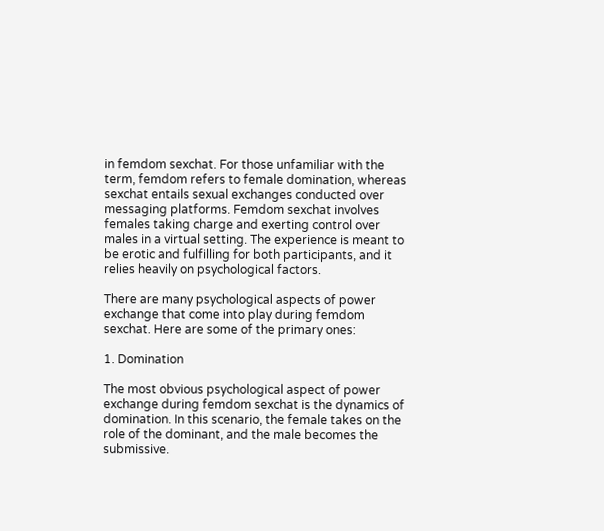in femdom sexchat. For those unfamiliar with the term, femdom refers to female domination, whereas sexchat entails sexual exchanges conducted over messaging platforms. Femdom sexchat involves females taking charge and exerting control over males in a virtual setting. The experience is meant to be erotic and fulfilling for both participants, and it relies heavily on psychological factors.

There are many psychological aspects of power exchange that come into play during femdom sexchat. Here are some of the primary ones:

1. Domination

The most obvious psychological aspect of power exchange during femdom sexchat is the dynamics of domination. In this scenario, the female takes on the role of the dominant, and the male becomes the submissive.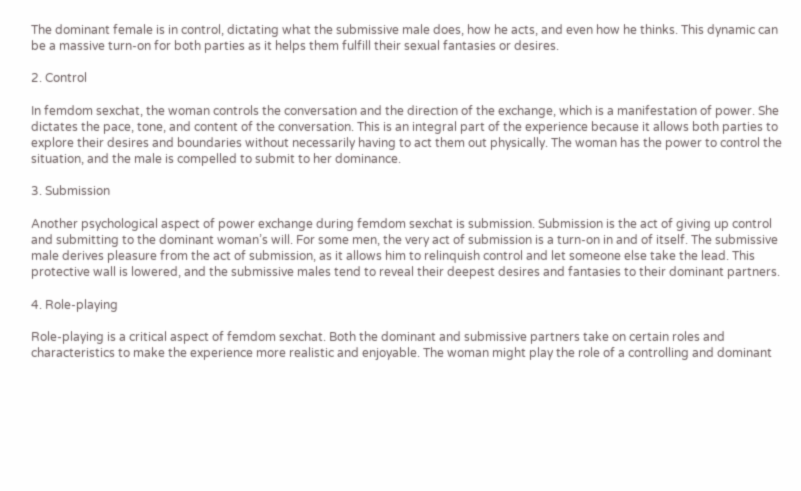The dominant female is in control, dictating what the submissive male does, how he acts, and even how he thinks. This dynamic can be a massive turn-on for both parties as it helps them fulfill their sexual fantasies or desires.

2. Control

In femdom sexchat, the woman controls the conversation and the direction of the exchange, which is a manifestation of power. She dictates the pace, tone, and content of the conversation. This is an integral part of the experience because it allows both parties to explore their desires and boundaries without necessarily having to act them out physically. The woman has the power to control the situation, and the male is compelled to submit to her dominance.

3. Submission

Another psychological aspect of power exchange during femdom sexchat is submission. Submission is the act of giving up control and submitting to the dominant woman’s will. For some men, the very act of submission is a turn-on in and of itself. The submissive male derives pleasure from the act of submission, as it allows him to relinquish control and let someone else take the lead. This protective wall is lowered, and the submissive males tend to reveal their deepest desires and fantasies to their dominant partners.

4. Role-playing

Role-playing is a critical aspect of femdom sexchat. Both the dominant and submissive partners take on certain roles and characteristics to make the experience more realistic and enjoyable. The woman might play the role of a controlling and dominant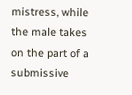mistress, while the male takes on the part of a submissive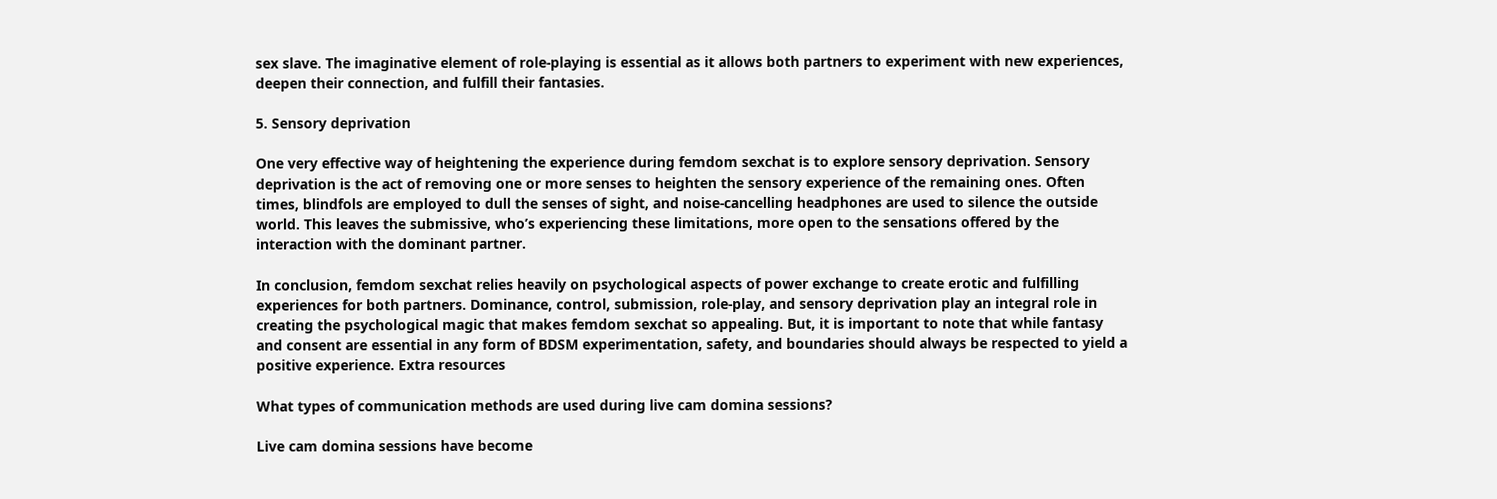sex slave. The imaginative element of role-playing is essential as it allows both partners to experiment with new experiences, deepen their connection, and fulfill their fantasies.

5. Sensory deprivation

One very effective way of heightening the experience during femdom sexchat is to explore sensory deprivation. Sensory deprivation is the act of removing one or more senses to heighten the sensory experience of the remaining ones. Often times, blindfols are employed to dull the senses of sight, and noise-cancelling headphones are used to silence the outside world. This leaves the submissive, who’s experiencing these limitations, more open to the sensations offered by the interaction with the dominant partner.

In conclusion, femdom sexchat relies heavily on psychological aspects of power exchange to create erotic and fulfilling experiences for both partners. Dominance, control, submission, role-play, and sensory deprivation play an integral role in creating the psychological magic that makes femdom sexchat so appealing. But, it is important to note that while fantasy and consent are essential in any form of BDSM experimentation, safety, and boundaries should always be respected to yield a positive experience. Extra resources

What types of communication methods are used during live cam domina sessions?

Live cam domina sessions have become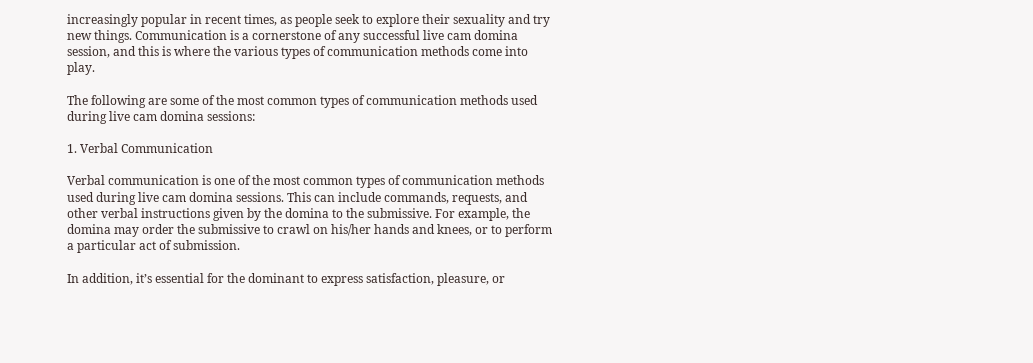increasingly popular in recent times, as people seek to explore their sexuality and try new things. Communication is a cornerstone of any successful live cam domina session, and this is where the various types of communication methods come into play.

The following are some of the most common types of communication methods used during live cam domina sessions:

1. Verbal Communication

Verbal communication is one of the most common types of communication methods used during live cam domina sessions. This can include commands, requests, and other verbal instructions given by the domina to the submissive. For example, the domina may order the submissive to crawl on his/her hands and knees, or to perform a particular act of submission.

In addition, it’s essential for the dominant to express satisfaction, pleasure, or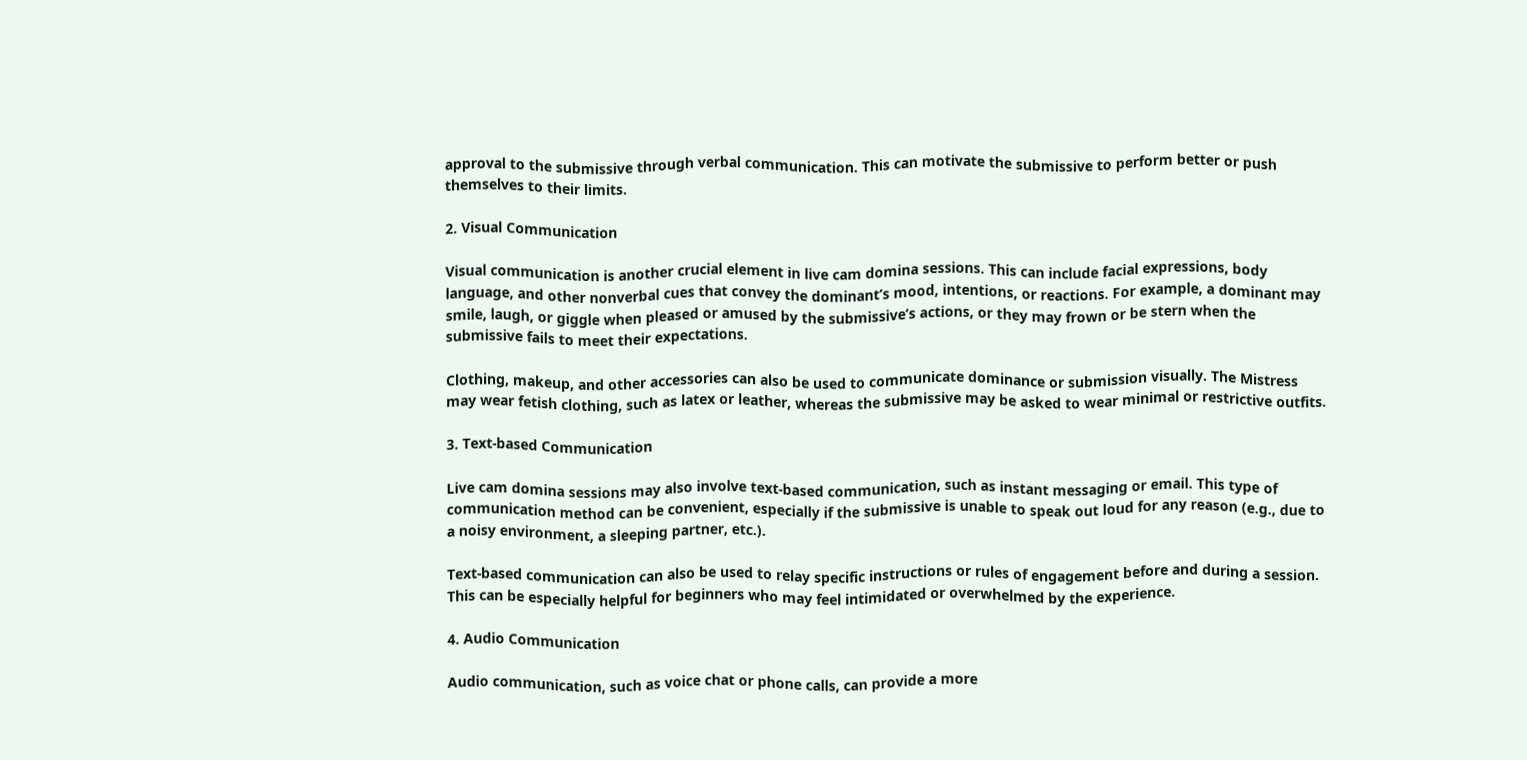approval to the submissive through verbal communication. This can motivate the submissive to perform better or push themselves to their limits.

2. Visual Communication

Visual communication is another crucial element in live cam domina sessions. This can include facial expressions, body language, and other nonverbal cues that convey the dominant’s mood, intentions, or reactions. For example, a dominant may smile, laugh, or giggle when pleased or amused by the submissive’s actions, or they may frown or be stern when the submissive fails to meet their expectations.

Clothing, makeup, and other accessories can also be used to communicate dominance or submission visually. The Mistress may wear fetish clothing, such as latex or leather, whereas the submissive may be asked to wear minimal or restrictive outfits.

3. Text-based Communication

Live cam domina sessions may also involve text-based communication, such as instant messaging or email. This type of communication method can be convenient, especially if the submissive is unable to speak out loud for any reason (e.g., due to a noisy environment, a sleeping partner, etc.).

Text-based communication can also be used to relay specific instructions or rules of engagement before and during a session. This can be especially helpful for beginners who may feel intimidated or overwhelmed by the experience.

4. Audio Communication

Audio communication, such as voice chat or phone calls, can provide a more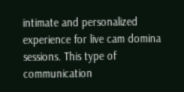intimate and personalized experience for live cam domina sessions. This type of communication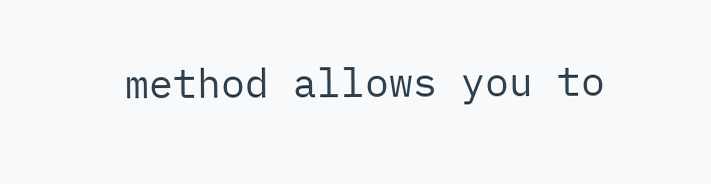method allows you to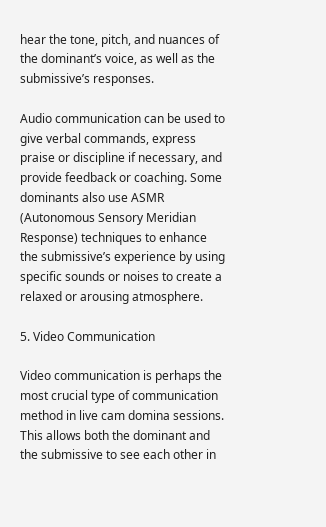hear the tone, pitch, and nuances of the dominant’s voice, as well as the submissive’s responses.

Audio communication can be used to give verbal commands, express praise or discipline if necessary, and provide feedback or coaching. Some dominants also use ASMR (Autonomous Sensory Meridian Response) techniques to enhance the submissive’s experience by using specific sounds or noises to create a relaxed or arousing atmosphere.

5. Video Communication

Video communication is perhaps the most crucial type of communication method in live cam domina sessions. This allows both the dominant and the submissive to see each other in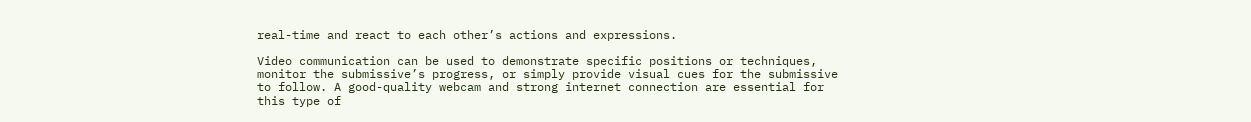real-time and react to each other’s actions and expressions.

Video communication can be used to demonstrate specific positions or techniques, monitor the submissive’s progress, or simply provide visual cues for the submissive to follow. A good-quality webcam and strong internet connection are essential for this type of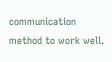communication method to work well.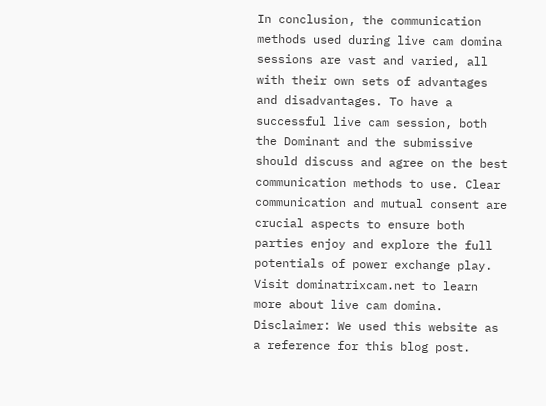In conclusion, the communication methods used during live cam domina sessions are vast and varied, all with their own sets of advantages and disadvantages. To have a successful live cam session, both the Dominant and the submissive should discuss and agree on the best communication methods to use. Clear communication and mutual consent are crucial aspects to ensure both parties enjoy and explore the full potentials of power exchange play.
Visit dominatrixcam.net to learn more about live cam domina. Disclaimer: We used this website as a reference for this blog post.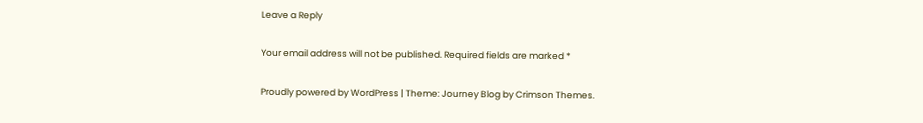Leave a Reply

Your email address will not be published. Required fields are marked *

Proudly powered by WordPress | Theme: Journey Blog by Crimson Themes.